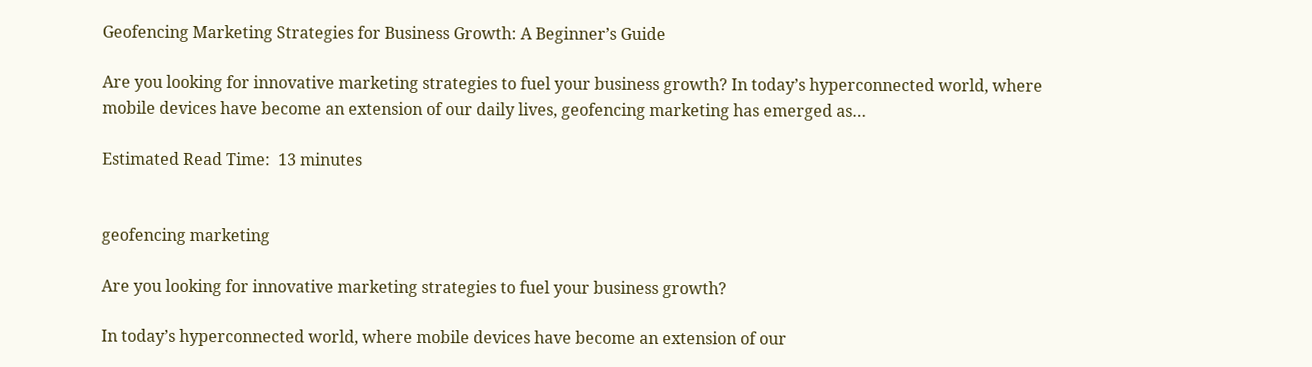Geofencing Marketing Strategies for Business Growth: A Beginner’s Guide

Are you looking for innovative marketing strategies to fuel your business growth? In today’s hyperconnected world, where mobile devices have become an extension of our daily lives, geofencing marketing has emerged as…

Estimated Read Time:  13 minutes


geofencing marketing

Are you looking for innovative marketing strategies to fuel your business growth?

In today’s hyperconnected world, where mobile devices have become an extension of our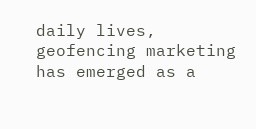daily lives, geofencing marketing has emerged as a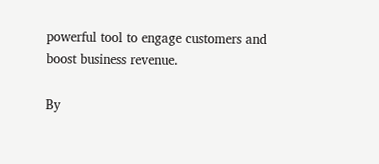powerful tool to engage customers and boost business revenue.

By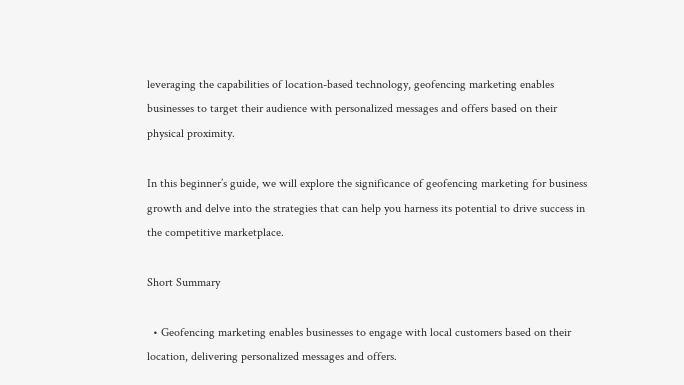leveraging the capabilities of location-based technology, geofencing marketing enables businesses to target their audience with personalized messages and offers based on their physical proximity.

In this beginner’s guide, we will explore the significance of geofencing marketing for business growth and delve into the strategies that can help you harness its potential to drive success in the competitive marketplace.

Short Summary

  • Geofencing marketing enables businesses to engage with local customers based on their location, delivering personalized messages and offers.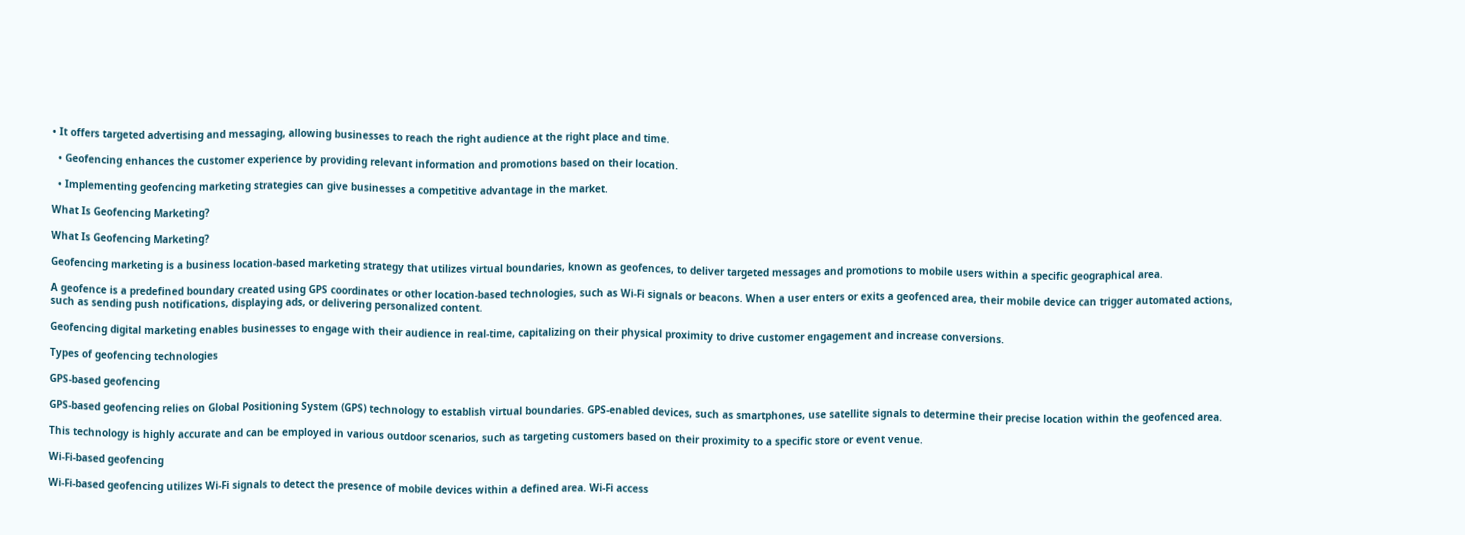• It offers targeted advertising and messaging, allowing businesses to reach the right audience at the right place and time.

  • Geofencing enhances the customer experience by providing relevant information and promotions based on their location.

  • Implementing geofencing marketing strategies can give businesses a competitive advantage in the market.

What Is Geofencing Marketing?

What Is Geofencing Marketing?

Geofencing marketing is a business location-based marketing strategy that utilizes virtual boundaries, known as geofences, to deliver targeted messages and promotions to mobile users within a specific geographical area.

A geofence is a predefined boundary created using GPS coordinates or other location-based technologies, such as Wi-Fi signals or beacons. When a user enters or exits a geofenced area, their mobile device can trigger automated actions, such as sending push notifications, displaying ads, or delivering personalized content.

Geofencing digital marketing enables businesses to engage with their audience in real-time, capitalizing on their physical proximity to drive customer engagement and increase conversions.

Types of geofencing technologies

GPS-based geofencing

GPS-based geofencing relies on Global Positioning System (GPS) technology to establish virtual boundaries. GPS-enabled devices, such as smartphones, use satellite signals to determine their precise location within the geofenced area.

This technology is highly accurate and can be employed in various outdoor scenarios, such as targeting customers based on their proximity to a specific store or event venue.

Wi-Fi-based geofencing

Wi-Fi-based geofencing utilizes Wi-Fi signals to detect the presence of mobile devices within a defined area. Wi-Fi access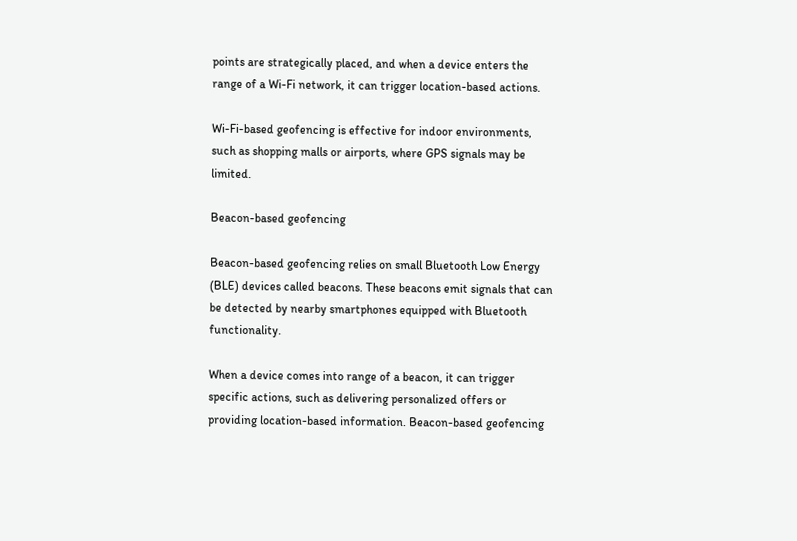points are strategically placed, and when a device enters the range of a Wi-Fi network, it can trigger location-based actions.

Wi-Fi-based geofencing is effective for indoor environments, such as shopping malls or airports, where GPS signals may be limited.

Beacon-based geofencing

Beacon-based geofencing relies on small Bluetooth Low Energy (BLE) devices called beacons. These beacons emit signals that can be detected by nearby smartphones equipped with Bluetooth functionality.

When a device comes into range of a beacon, it can trigger specific actions, such as delivering personalized offers or providing location-based information. Beacon-based geofencing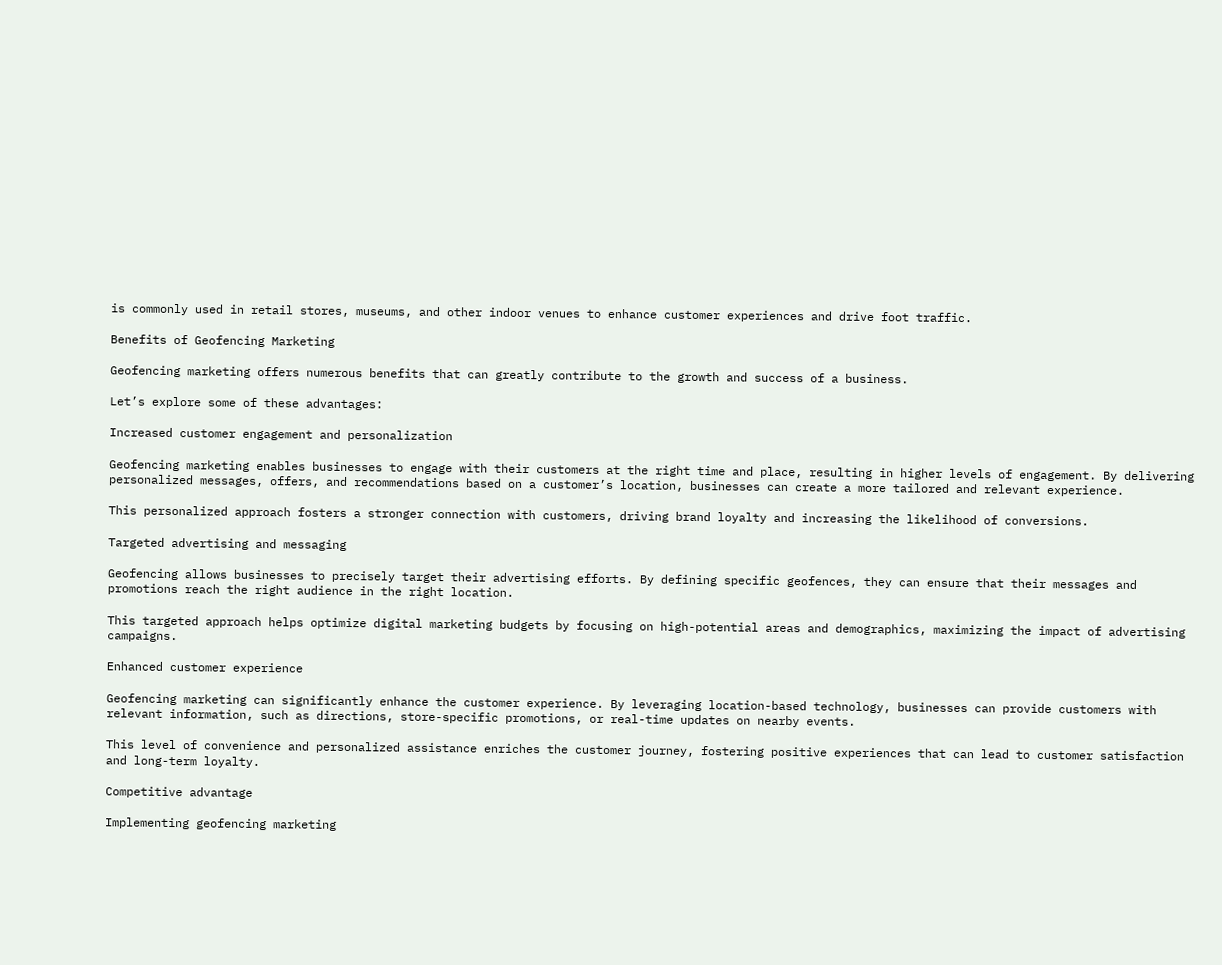is commonly used in retail stores, museums, and other indoor venues to enhance customer experiences and drive foot traffic.

Benefits of Geofencing Marketing

Geofencing marketing offers numerous benefits that can greatly contribute to the growth and success of a business.

Let’s explore some of these advantages:

Increased customer engagement and personalization

Geofencing marketing enables businesses to engage with their customers at the right time and place, resulting in higher levels of engagement. By delivering personalized messages, offers, and recommendations based on a customer’s location, businesses can create a more tailored and relevant experience.

This personalized approach fosters a stronger connection with customers, driving brand loyalty and increasing the likelihood of conversions.

Targeted advertising and messaging

Geofencing allows businesses to precisely target their advertising efforts. By defining specific geofences, they can ensure that their messages and promotions reach the right audience in the right location.

This targeted approach helps optimize digital marketing budgets by focusing on high-potential areas and demographics, maximizing the impact of advertising campaigns.

Enhanced customer experience

Geofencing marketing can significantly enhance the customer experience. By leveraging location-based technology, businesses can provide customers with relevant information, such as directions, store-specific promotions, or real-time updates on nearby events.

This level of convenience and personalized assistance enriches the customer journey, fostering positive experiences that can lead to customer satisfaction and long-term loyalty.

Competitive advantage

Implementing geofencing marketing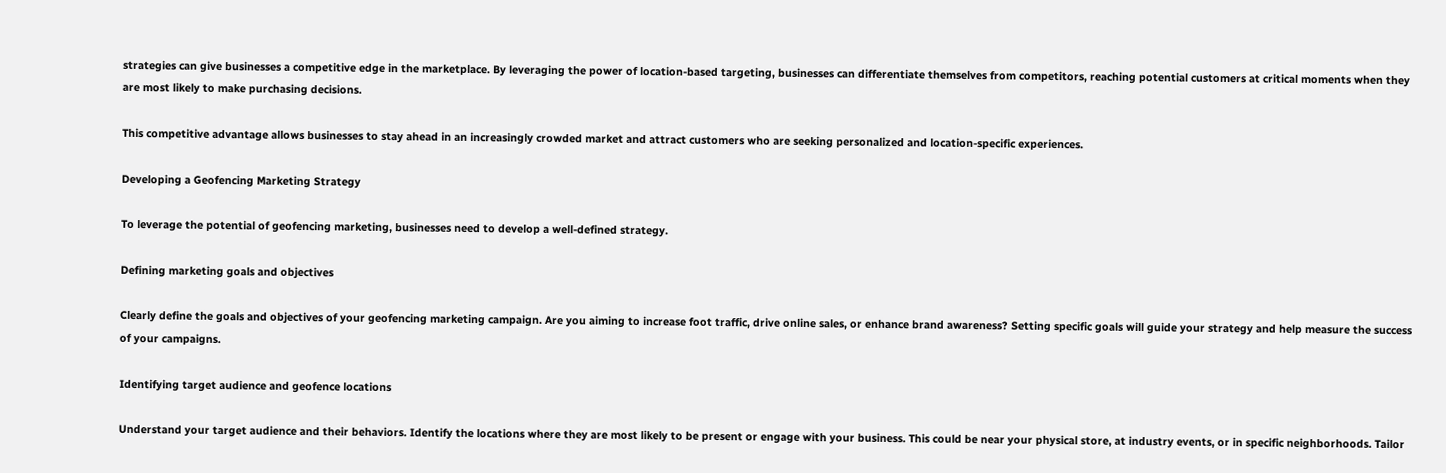strategies can give businesses a competitive edge in the marketplace. By leveraging the power of location-based targeting, businesses can differentiate themselves from competitors, reaching potential customers at critical moments when they are most likely to make purchasing decisions.

This competitive advantage allows businesses to stay ahead in an increasingly crowded market and attract customers who are seeking personalized and location-specific experiences.

Developing a Geofencing Marketing Strategy

To leverage the potential of geofencing marketing, businesses need to develop a well-defined strategy.

Defining marketing goals and objectives

Clearly define the goals and objectives of your geofencing marketing campaign. Are you aiming to increase foot traffic, drive online sales, or enhance brand awareness? Setting specific goals will guide your strategy and help measure the success of your campaigns.

Identifying target audience and geofence locations

Understand your target audience and their behaviors. Identify the locations where they are most likely to be present or engage with your business. This could be near your physical store, at industry events, or in specific neighborhoods. Tailor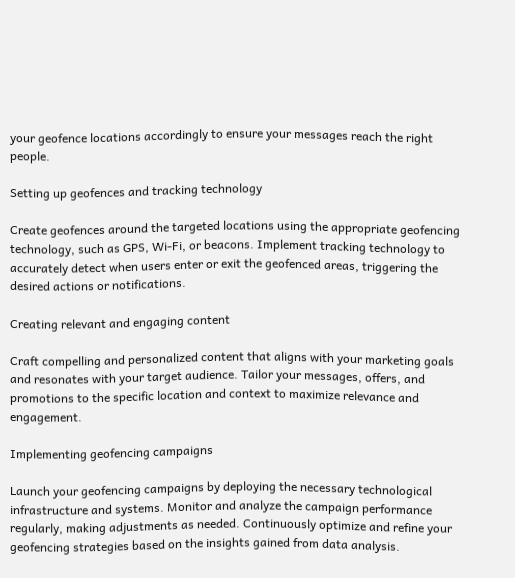your geofence locations accordingly to ensure your messages reach the right people.

Setting up geofences and tracking technology

Create geofences around the targeted locations using the appropriate geofencing technology, such as GPS, Wi-Fi, or beacons. Implement tracking technology to accurately detect when users enter or exit the geofenced areas, triggering the desired actions or notifications.

Creating relevant and engaging content

Craft compelling and personalized content that aligns with your marketing goals and resonates with your target audience. Tailor your messages, offers, and promotions to the specific location and context to maximize relevance and engagement.

Implementing geofencing campaigns

Launch your geofencing campaigns by deploying the necessary technological infrastructure and systems. Monitor and analyze the campaign performance regularly, making adjustments as needed. Continuously optimize and refine your geofencing strategies based on the insights gained from data analysis.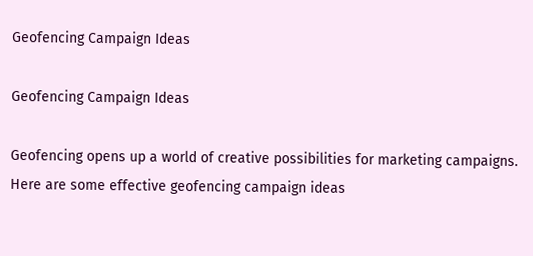Geofencing Campaign Ideas

Geofencing Campaign Ideas

Geofencing opens up a world of creative possibilities for marketing campaigns. Here are some effective geofencing campaign ideas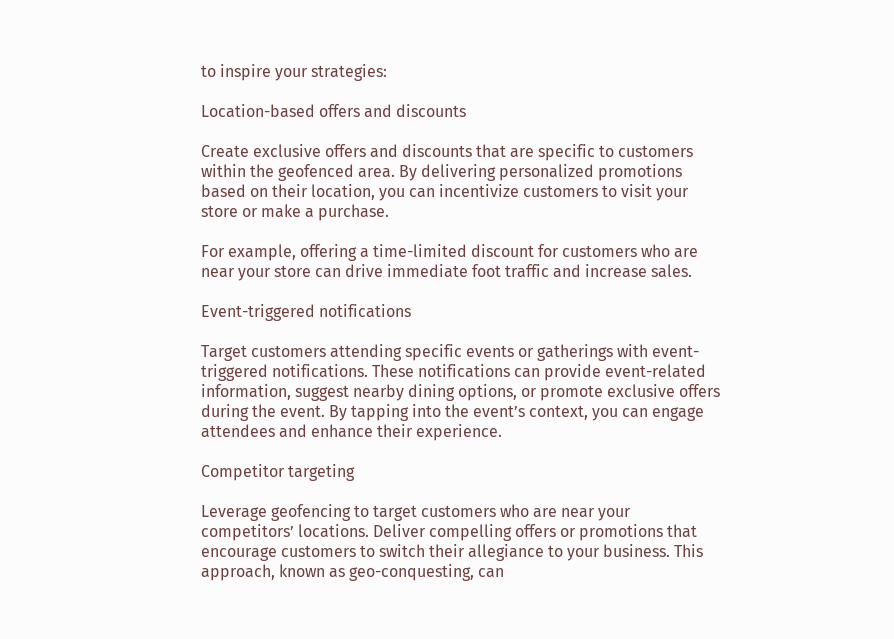to inspire your strategies:

Location-based offers and discounts

Create exclusive offers and discounts that are specific to customers within the geofenced area. By delivering personalized promotions based on their location, you can incentivize customers to visit your store or make a purchase.

For example, offering a time-limited discount for customers who are near your store can drive immediate foot traffic and increase sales.

Event-triggered notifications

Target customers attending specific events or gatherings with event-triggered notifications. These notifications can provide event-related information, suggest nearby dining options, or promote exclusive offers during the event. By tapping into the event’s context, you can engage attendees and enhance their experience.

Competitor targeting

Leverage geofencing to target customers who are near your competitors’ locations. Deliver compelling offers or promotions that encourage customers to switch their allegiance to your business. This approach, known as geo-conquesting, can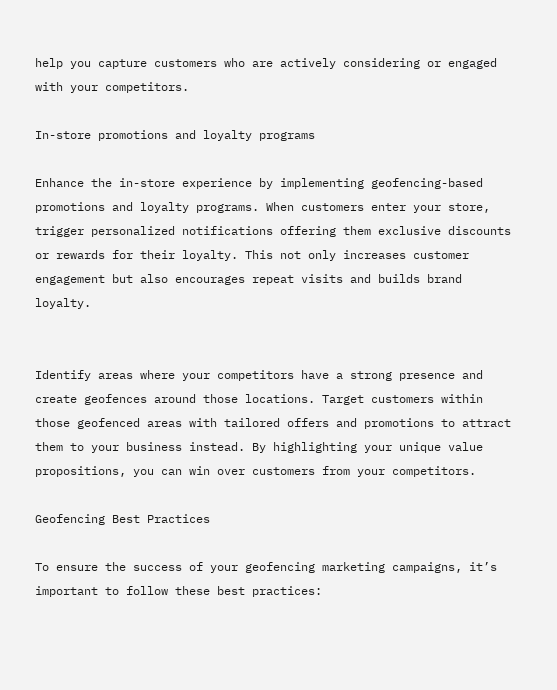help you capture customers who are actively considering or engaged with your competitors.

In-store promotions and loyalty programs

Enhance the in-store experience by implementing geofencing-based promotions and loyalty programs. When customers enter your store, trigger personalized notifications offering them exclusive discounts or rewards for their loyalty. This not only increases customer engagement but also encourages repeat visits and builds brand loyalty.


Identify areas where your competitors have a strong presence and create geofences around those locations. Target customers within those geofenced areas with tailored offers and promotions to attract them to your business instead. By highlighting your unique value propositions, you can win over customers from your competitors.

Geofencing Best Practices

To ensure the success of your geofencing marketing campaigns, it’s important to follow these best practices: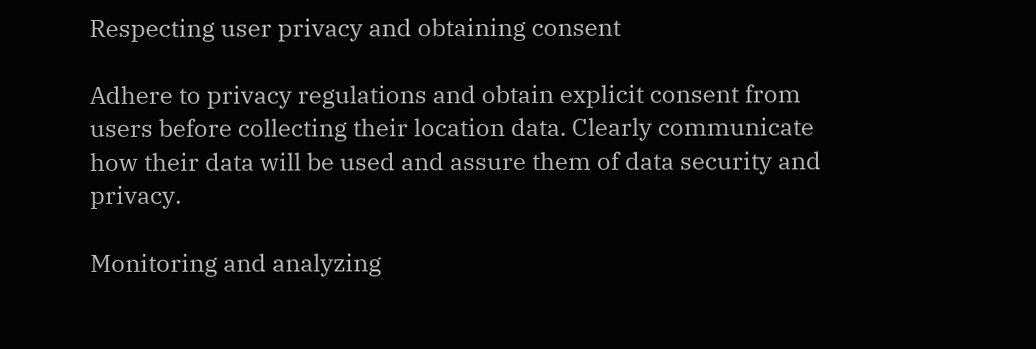Respecting user privacy and obtaining consent

Adhere to privacy regulations and obtain explicit consent from users before collecting their location data. Clearly communicate how their data will be used and assure them of data security and privacy.

Monitoring and analyzing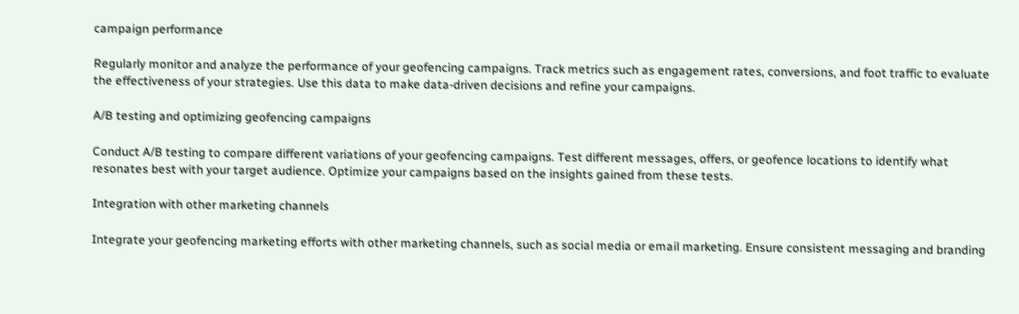campaign performance

Regularly monitor and analyze the performance of your geofencing campaigns. Track metrics such as engagement rates, conversions, and foot traffic to evaluate the effectiveness of your strategies. Use this data to make data-driven decisions and refine your campaigns.

A/B testing and optimizing geofencing campaigns

Conduct A/B testing to compare different variations of your geofencing campaigns. Test different messages, offers, or geofence locations to identify what resonates best with your target audience. Optimize your campaigns based on the insights gained from these tests.

Integration with other marketing channels

Integrate your geofencing marketing efforts with other marketing channels, such as social media or email marketing. Ensure consistent messaging and branding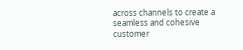across channels to create a seamless and cohesive customer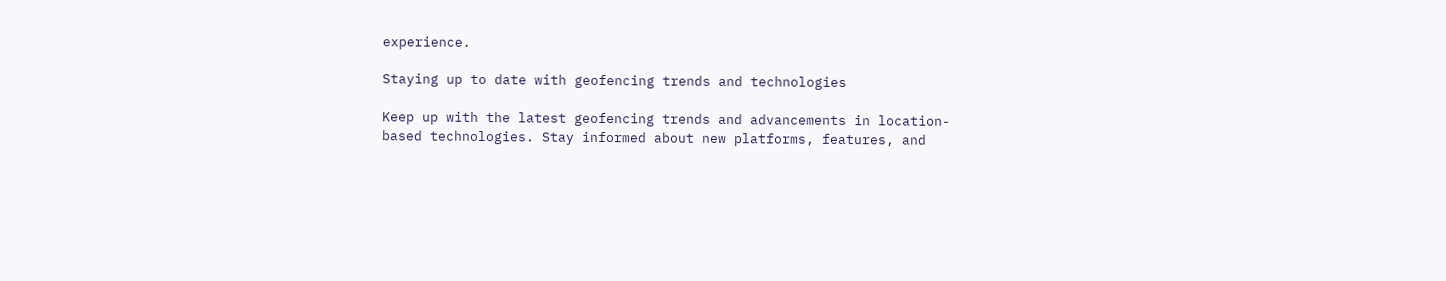experience.

Staying up to date with geofencing trends and technologies

Keep up with the latest geofencing trends and advancements in location-based technologies. Stay informed about new platforms, features, and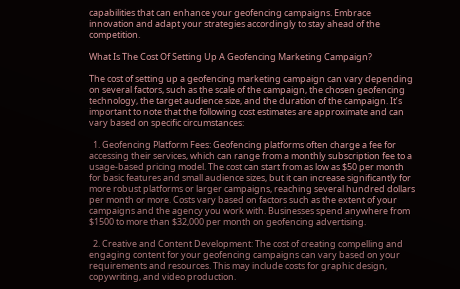capabilities that can enhance your geofencing campaigns. Embrace innovation and adapt your strategies accordingly to stay ahead of the competition.

What Is The Cost Of Setting Up A Geofencing Marketing Campaign?

The cost of setting up a geofencing marketing campaign can vary depending on several factors, such as the scale of the campaign, the chosen geofencing technology, the target audience size, and the duration of the campaign. It’s important to note that the following cost estimates are approximate and can vary based on specific circumstances:

  1. Geofencing Platform Fees: Geofencing platforms often charge a fee for accessing their services, which can range from a monthly subscription fee to a usage-based pricing model. The cost can start from as low as $50 per month for basic features and small audience sizes, but it can increase significantly for more robust platforms or larger campaigns, reaching several hundred dollars per month or more. Costs vary based on factors such as the extent of your campaigns and the agency you work with. Businesses spend anywhere from $1500 to more than $32,000 per month on geofencing advertising.

  2. Creative and Content Development: The cost of creating compelling and engaging content for your geofencing campaigns can vary based on your requirements and resources. This may include costs for graphic design, copywriting, and video production.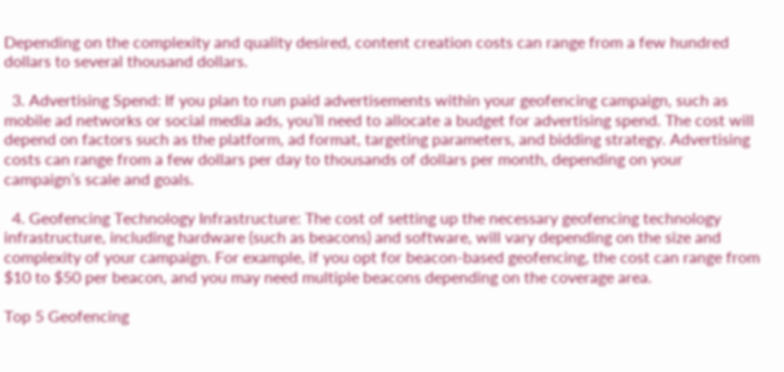Depending on the complexity and quality desired, content creation costs can range from a few hundred dollars to several thousand dollars.

  3. Advertising Spend: If you plan to run paid advertisements within your geofencing campaign, such as mobile ad networks or social media ads, you’ll need to allocate a budget for advertising spend. The cost will depend on factors such as the platform, ad format, targeting parameters, and bidding strategy. Advertising costs can range from a few dollars per day to thousands of dollars per month, depending on your campaign’s scale and goals.

  4. Geofencing Technology Infrastructure: The cost of setting up the necessary geofencing technology infrastructure, including hardware (such as beacons) and software, will vary depending on the size and complexity of your campaign. For example, if you opt for beacon-based geofencing, the cost can range from $10 to $50 per beacon, and you may need multiple beacons depending on the coverage area.

Top 5 Geofencing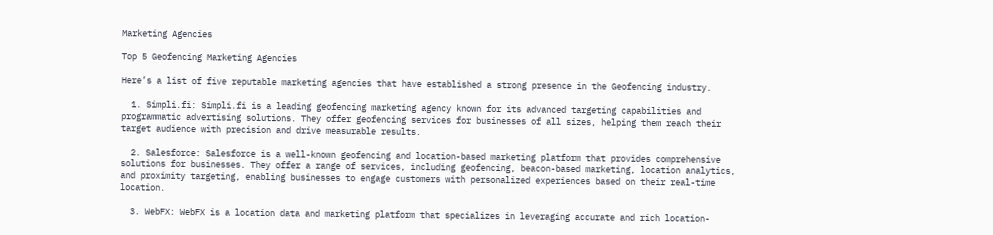Marketing Agencies

Top 5 Geofencing Marketing Agencies

Here’s a list of five reputable marketing agencies that have established a strong presence in the Geofencing industry.

  1. Simpli.fi: Simpli.fi is a leading geofencing marketing agency known for its advanced targeting capabilities and programmatic advertising solutions. They offer geofencing services for businesses of all sizes, helping them reach their target audience with precision and drive measurable results.

  2. Salesforce: Salesforce is a well-known geofencing and location-based marketing platform that provides comprehensive solutions for businesses. They offer a range of services, including geofencing, beacon-based marketing, location analytics, and proximity targeting, enabling businesses to engage customers with personalized experiences based on their real-time location.

  3. WebFX: WebFX is a location data and marketing platform that specializes in leveraging accurate and rich location-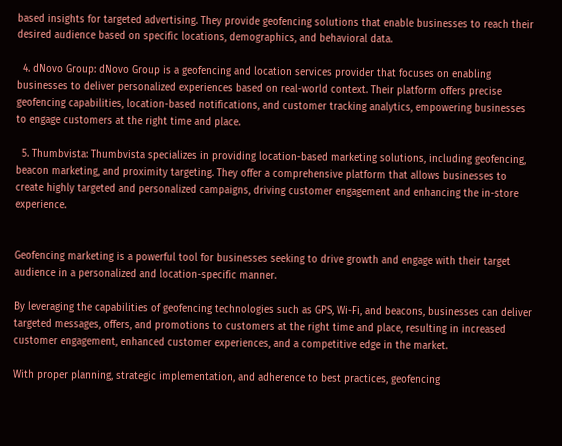based insights for targeted advertising. They provide geofencing solutions that enable businesses to reach their desired audience based on specific locations, demographics, and behavioral data.

  4. dNovo Group: dNovo Group is a geofencing and location services provider that focuses on enabling businesses to deliver personalized experiences based on real-world context. Their platform offers precise geofencing capabilities, location-based notifications, and customer tracking analytics, empowering businesses to engage customers at the right time and place.

  5. Thumbvista: Thumbvista specializes in providing location-based marketing solutions, including geofencing, beacon marketing, and proximity targeting. They offer a comprehensive platform that allows businesses to create highly targeted and personalized campaigns, driving customer engagement and enhancing the in-store experience.


Geofencing marketing is a powerful tool for businesses seeking to drive growth and engage with their target audience in a personalized and location-specific manner.

By leveraging the capabilities of geofencing technologies such as GPS, Wi-Fi, and beacons, businesses can deliver targeted messages, offers, and promotions to customers at the right time and place, resulting in increased customer engagement, enhanced customer experiences, and a competitive edge in the market.

With proper planning, strategic implementation, and adherence to best practices, geofencing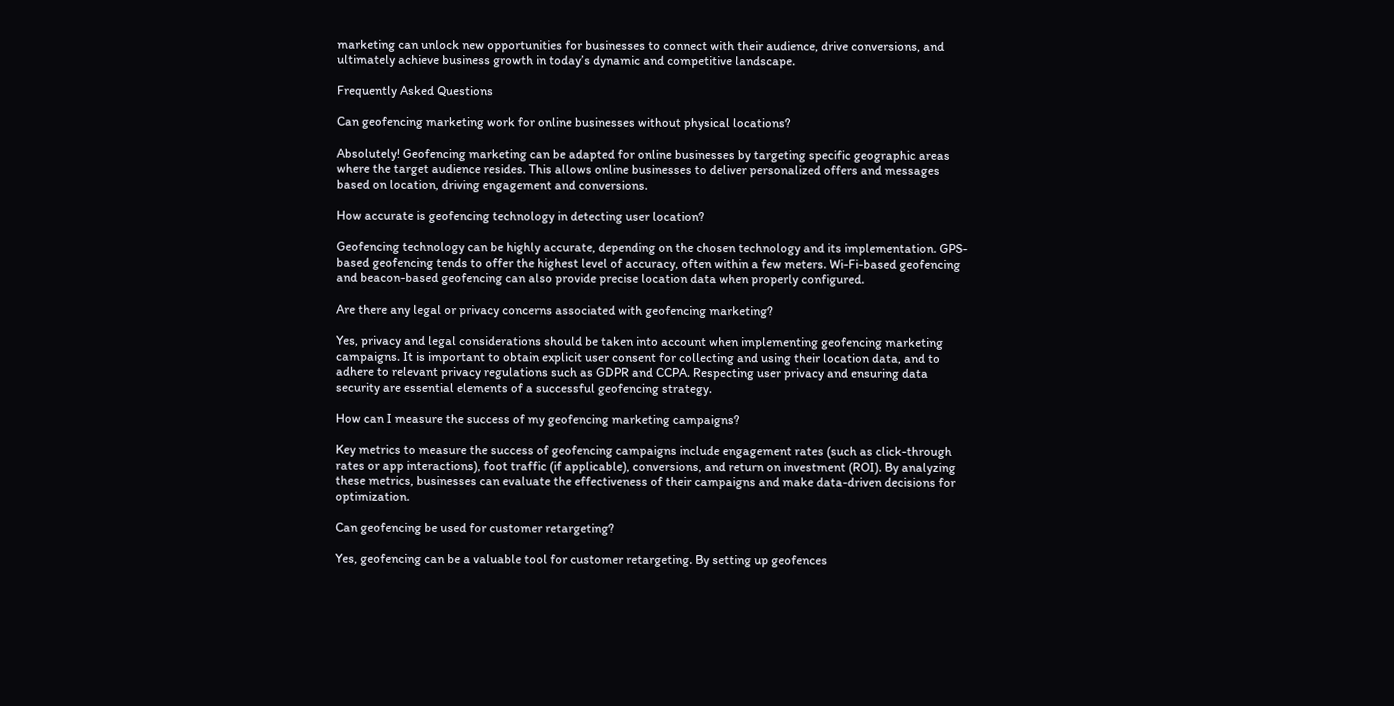marketing can unlock new opportunities for businesses to connect with their audience, drive conversions, and ultimately achieve business growth in today’s dynamic and competitive landscape.

Frequently Asked Questions

Can geofencing marketing work for online businesses without physical locations?

Absolutely! Geofencing marketing can be adapted for online businesses by targeting specific geographic areas where the target audience resides. This allows online businesses to deliver personalized offers and messages based on location, driving engagement and conversions.

How accurate is geofencing technology in detecting user location?

Geofencing technology can be highly accurate, depending on the chosen technology and its implementation. GPS-based geofencing tends to offer the highest level of accuracy, often within a few meters. Wi-Fi-based geofencing and beacon-based geofencing can also provide precise location data when properly configured.

Are there any legal or privacy concerns associated with geofencing marketing?

Yes, privacy and legal considerations should be taken into account when implementing geofencing marketing campaigns. It is important to obtain explicit user consent for collecting and using their location data, and to adhere to relevant privacy regulations such as GDPR and CCPA. Respecting user privacy and ensuring data security are essential elements of a successful geofencing strategy.

How can I measure the success of my geofencing marketing campaigns?

Key metrics to measure the success of geofencing campaigns include engagement rates (such as click-through rates or app interactions), foot traffic (if applicable), conversions, and return on investment (ROI). By analyzing these metrics, businesses can evaluate the effectiveness of their campaigns and make data-driven decisions for optimization.

Can geofencing be used for customer retargeting?

Yes, geofencing can be a valuable tool for customer retargeting. By setting up geofences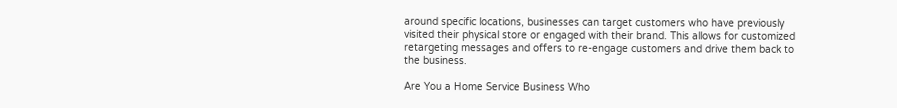around specific locations, businesses can target customers who have previously visited their physical store or engaged with their brand. This allows for customized retargeting messages and offers to re-engage customers and drive them back to the business.

Are You a Home Service Business Who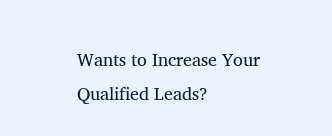Wants to Increase Your Qualified Leads?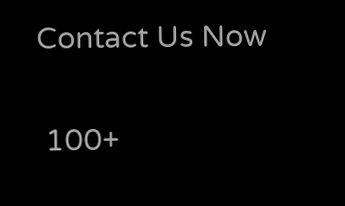Contact Us Now

 100+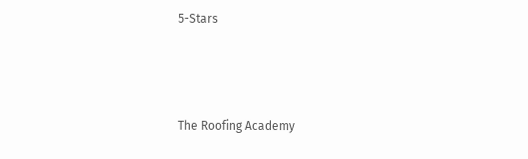5-Stars



The Roofing Academy